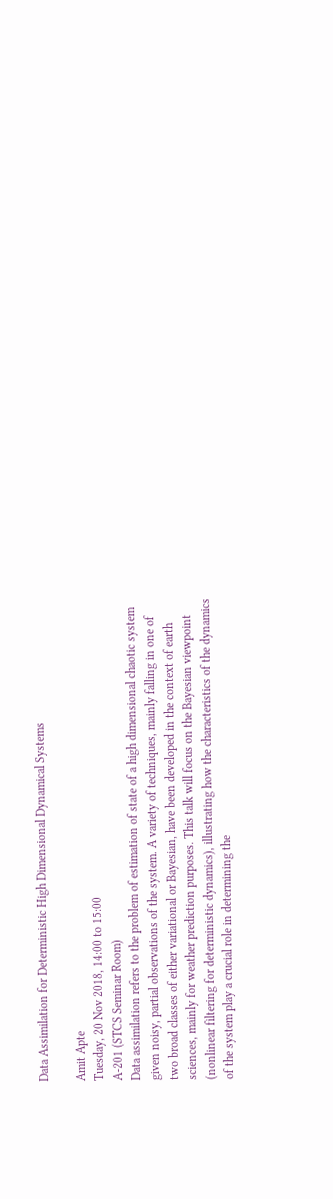Data Assimilation for Deterministic High Dimensional Dynamical Systems

Amit Apte
Tuesday, 20 Nov 2018, 14:00 to 15:00
A-201 (STCS Seminar Room)
Data assimilation refers to the problem of estimation of state of a high dimensional chaotic system given noisy, partial observations of the system. A variety of techniques, mainly falling in one of two broad classes of either variational or Bayesian, have been developed in the context of earth sciences, mainly for weather prediction purposes. This talk will focus on the Bayesian viewpoint (nonlinear filtering for deterministic dynamics), illustrating how the characteristics of the dynamics of the system play a crucial role in determining the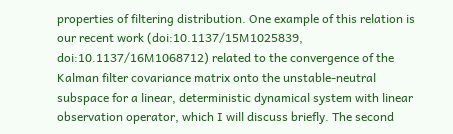properties of filtering distribution. One example of this relation is our recent work (doi:10.1137/15M1025839, doi:10.1137/16M1068712) related to the convergence of the Kalman filter covariance matrix onto the unstable-neutral subspace for a linear, deterministic dynamical system with linear observation operator, which I will discuss briefly. The second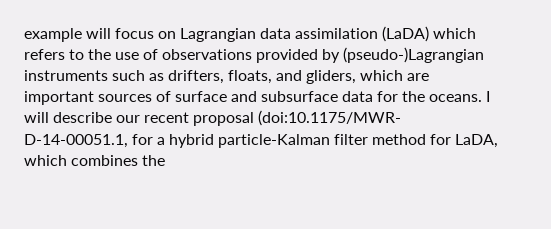example will focus on Lagrangian data assimilation (LaDA) which refers to the use of observations provided by (pseudo-)Lagrangian instruments such as drifters, floats, and gliders, which are important sources of surface and subsurface data for the oceans. I will describe our recent proposal (doi:10.1175/MWR-D-14-00051.1, for a hybrid particle-Kalman filter method for LaDA, which combines the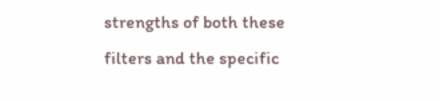strengths of both these filters and the specific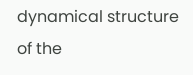dynamical structure of the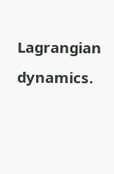Lagrangian dynamics.